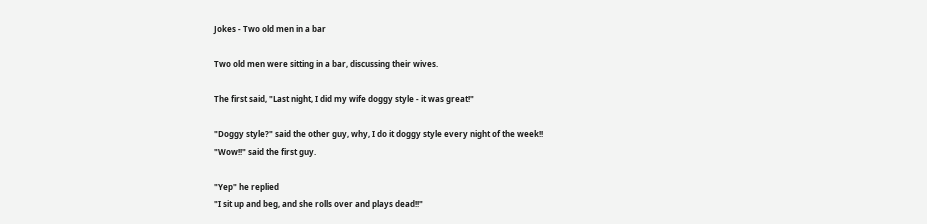Jokes - Two old men in a bar

Two old men were sitting in a bar, discussing their wives.

The first said, "Last night, I did my wife doggy style - it was great!"

"Doggy style?" said the other guy, why, I do it doggy style every night of the week!!
"Wow!!" said the first guy.

"Yep" he replied
"I sit up and beg, and she rolls over and plays dead!!"